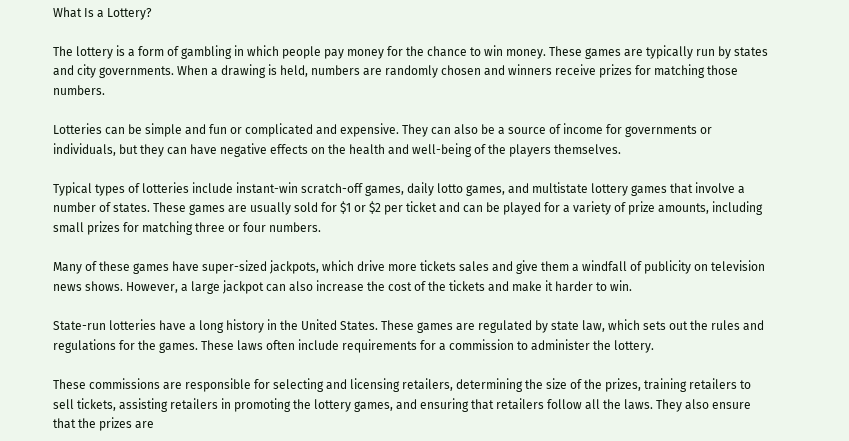What Is a Lottery?

The lottery is a form of gambling in which people pay money for the chance to win money. These games are typically run by states and city governments. When a drawing is held, numbers are randomly chosen and winners receive prizes for matching those numbers.

Lotteries can be simple and fun or complicated and expensive. They can also be a source of income for governments or individuals, but they can have negative effects on the health and well-being of the players themselves.

Typical types of lotteries include instant-win scratch-off games, daily lotto games, and multistate lottery games that involve a number of states. These games are usually sold for $1 or $2 per ticket and can be played for a variety of prize amounts, including small prizes for matching three or four numbers.

Many of these games have super-sized jackpots, which drive more tickets sales and give them a windfall of publicity on television news shows. However, a large jackpot can also increase the cost of the tickets and make it harder to win.

State-run lotteries have a long history in the United States. These games are regulated by state law, which sets out the rules and regulations for the games. These laws often include requirements for a commission to administer the lottery.

These commissions are responsible for selecting and licensing retailers, determining the size of the prizes, training retailers to sell tickets, assisting retailers in promoting the lottery games, and ensuring that retailers follow all the laws. They also ensure that the prizes are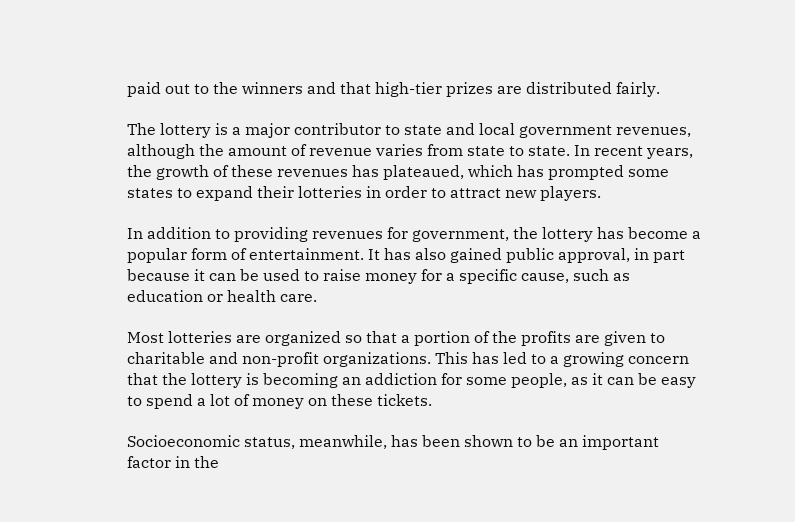paid out to the winners and that high-tier prizes are distributed fairly.

The lottery is a major contributor to state and local government revenues, although the amount of revenue varies from state to state. In recent years, the growth of these revenues has plateaued, which has prompted some states to expand their lotteries in order to attract new players.

In addition to providing revenues for government, the lottery has become a popular form of entertainment. It has also gained public approval, in part because it can be used to raise money for a specific cause, such as education or health care.

Most lotteries are organized so that a portion of the profits are given to charitable and non-profit organizations. This has led to a growing concern that the lottery is becoming an addiction for some people, as it can be easy to spend a lot of money on these tickets.

Socioeconomic status, meanwhile, has been shown to be an important factor in the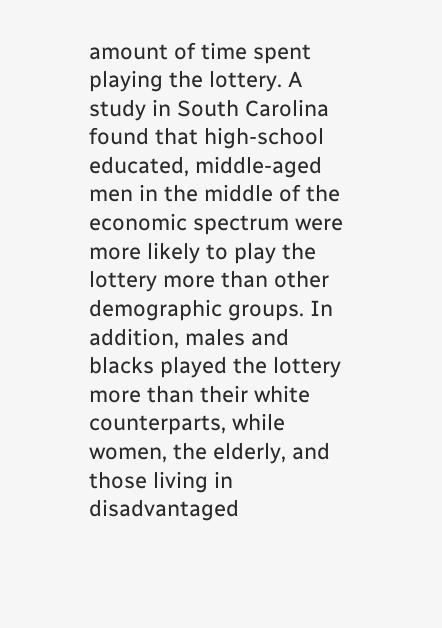amount of time spent playing the lottery. A study in South Carolina found that high-school educated, middle-aged men in the middle of the economic spectrum were more likely to play the lottery more than other demographic groups. In addition, males and blacks played the lottery more than their white counterparts, while women, the elderly, and those living in disadvantaged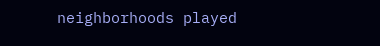neighborhoods played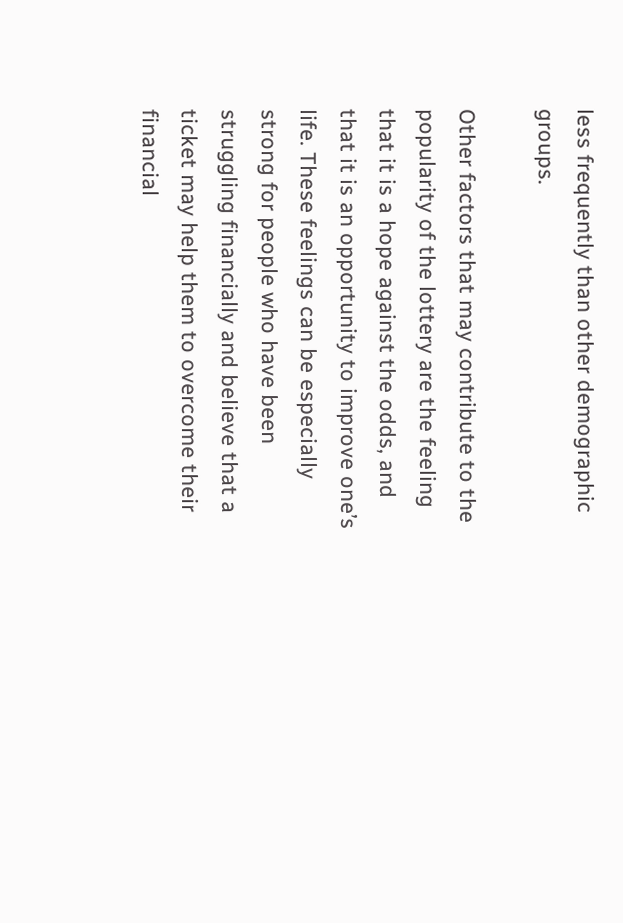less frequently than other demographic groups.

Other factors that may contribute to the popularity of the lottery are the feeling that it is a hope against the odds, and that it is an opportunity to improve one’s life. These feelings can be especially strong for people who have been struggling financially and believe that a ticket may help them to overcome their financial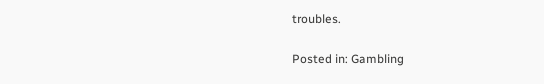troubles.

Posted in: Gambling